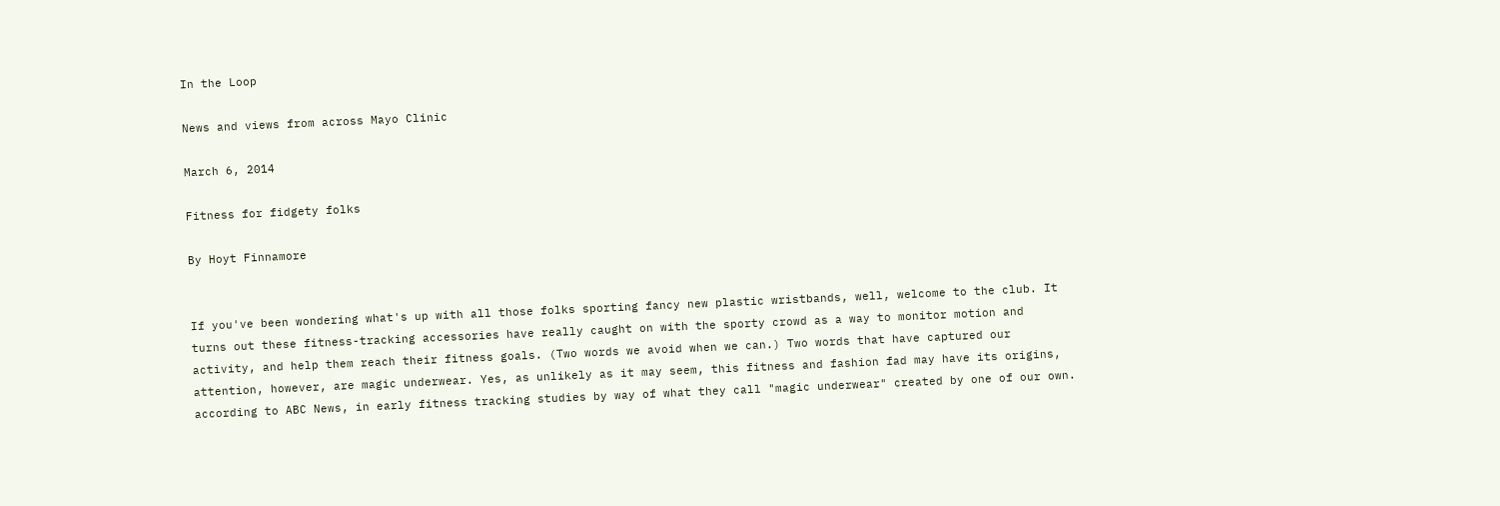In the Loop

News and views from across Mayo Clinic

March 6, 2014

Fitness for fidgety folks

By Hoyt Finnamore


If you've been wondering what's up with all those folks sporting fancy new plastic wristbands, well, welcome to the club. It turns out these fitness-tracking accessories have really caught on with the sporty crowd as a way to monitor motion and activity, and help them reach their fitness goals. (Two words we avoid when we can.) Two words that have captured our attention, however, are magic underwear. Yes, as unlikely as it may seem, this fitness and fashion fad may have its origins, according to ABC News, in early fitness tracking studies by way of what they call "magic underwear" created by one of our own.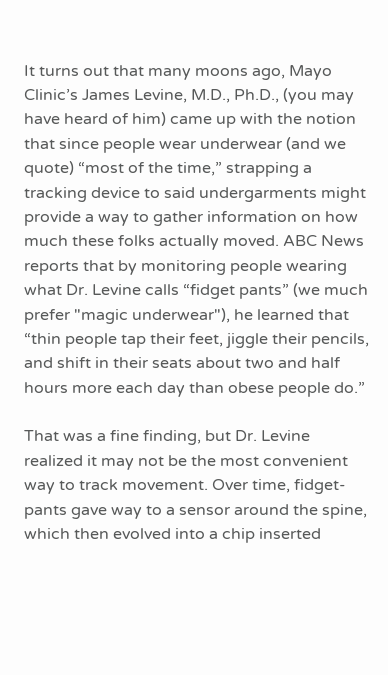It turns out that many moons ago, Mayo Clinic’s James Levine, M.D., Ph.D., (you may have heard of him) came up with the notion that since people wear underwear (and we quote) “most of the time,” strapping a tracking device to said undergarments might provide a way to gather information on how much these folks actually moved. ABC News reports that by monitoring people wearing what Dr. Levine calls “fidget pants” (we much prefer "magic underwear"), he learned that “thin people tap their feet, jiggle their pencils, and shift in their seats about two and half hours more each day than obese people do.”

That was a fine finding, but Dr. Levine realized it may not be the most convenient way to track movement. Over time, fidget-pants gave way to a sensor around the spine, which then evolved into a chip inserted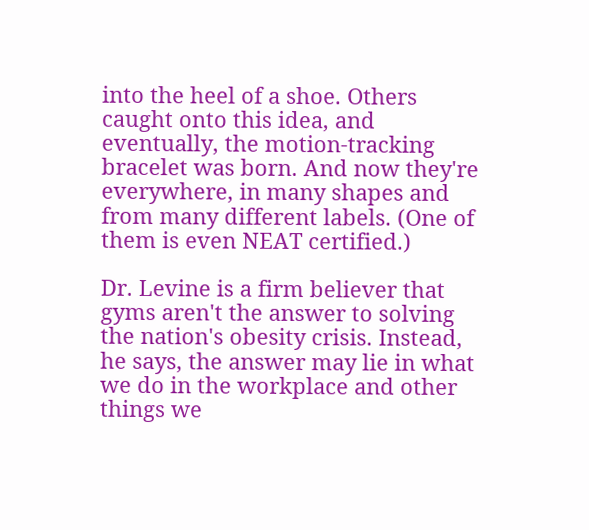into the heel of a shoe. Others caught onto this idea, and eventually, the motion-tracking bracelet was born. And now they're everywhere, in many shapes and from many different labels. (One of them is even NEAT certified.)

Dr. Levine is a firm believer that gyms aren't the answer to solving the nation's obesity crisis. Instead, he says, the answer may lie in what we do in the workplace and other things we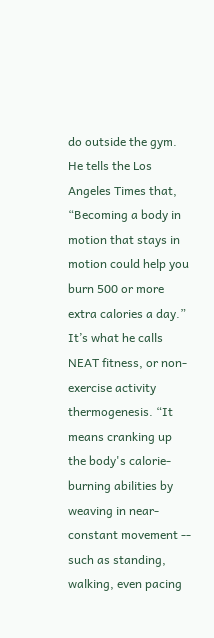do outside the gym. He tells the Los Angeles Times that, “Becoming a body in motion that stays in motion could help you burn 500 or more extra calories a day.” It’s what he calls NEAT fitness, or non-exercise activity thermogenesis. “It means cranking up the body's calorie-burning abilities by weaving in near-constant movement -- such as standing, walking, even pacing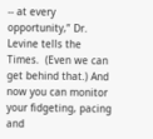-- at every opportunity,” Dr. Levine tells the Times.  (Even we can get behind that.) And now you can monitor your fidgeting, pacing and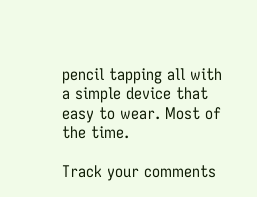pencil tapping all with a simple device that easy to wear. Most of the time.

Track your comments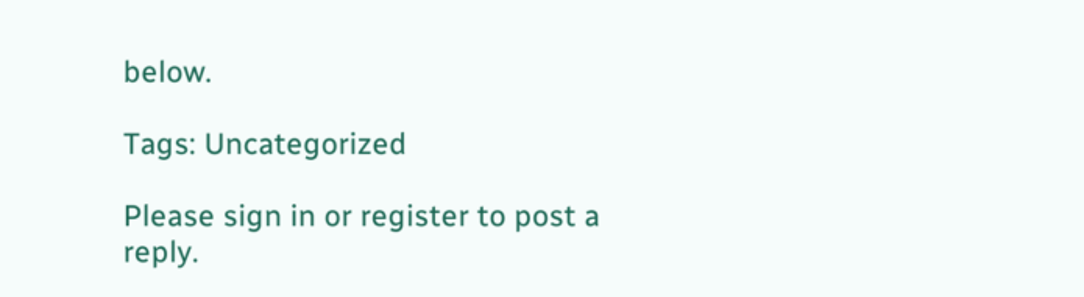below.

Tags: Uncategorized

Please sign in or register to post a reply.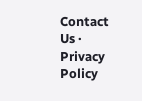Contact Us · Privacy Policy